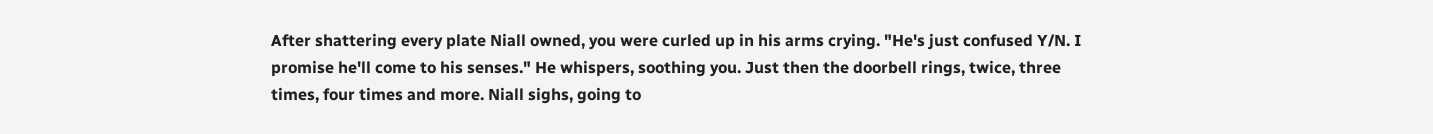After shattering every plate Niall owned, you were curled up in his arms crying. "He's just confused Y/N. I promise he'll come to his senses." He whispers, soothing you. Just then the doorbell rings, twice, three times, four times and more. Niall sighs, going to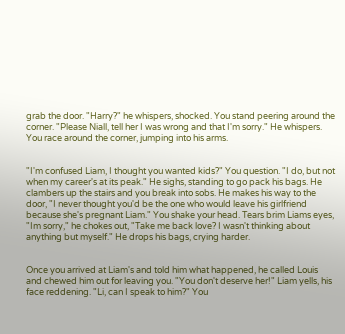grab the door. "Harry?" he whispers, shocked. You stand peering around the corner. "Please Niall, tell her I was wrong and that I'm sorry." He whispers. You race around the corner, jumping into his arms.


"I'm confused Liam, I thought you wanted kids?" You question. "I do, but not when my career's at its peak." He sighs, standing to go pack his bags. He clambers up the stairs and you break into sobs. He makes his way to the door, "I never thought you'd be the one who would leave his girlfriend because she's pregnant Liam." You shake your head. Tears brim Liams eyes, "Im sorry," he chokes out, "Take me back love? I wasn't thinking about anything but myself." He drops his bags, crying harder.


Once you arrived at Liam's and told him what happened, he called Louis and chewed him out for leaving you. "You don't deserve her!" Liam yells, his face reddening. "Li, can I speak to him?" You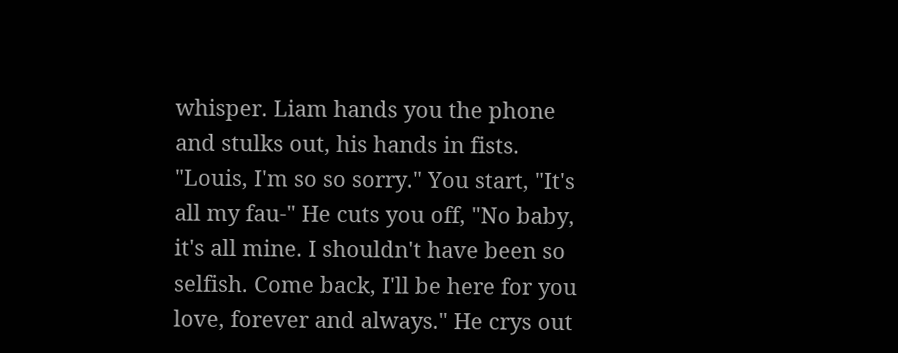whisper. Liam hands you the phone and stulks out, his hands in fists. "Louis, I'm so so sorry." You start, "It's all my fau-" He cuts you off, "No baby, it's all mine. I shouldn't have been so selfish. Come back, I'll be here for you love, forever and always." He crys out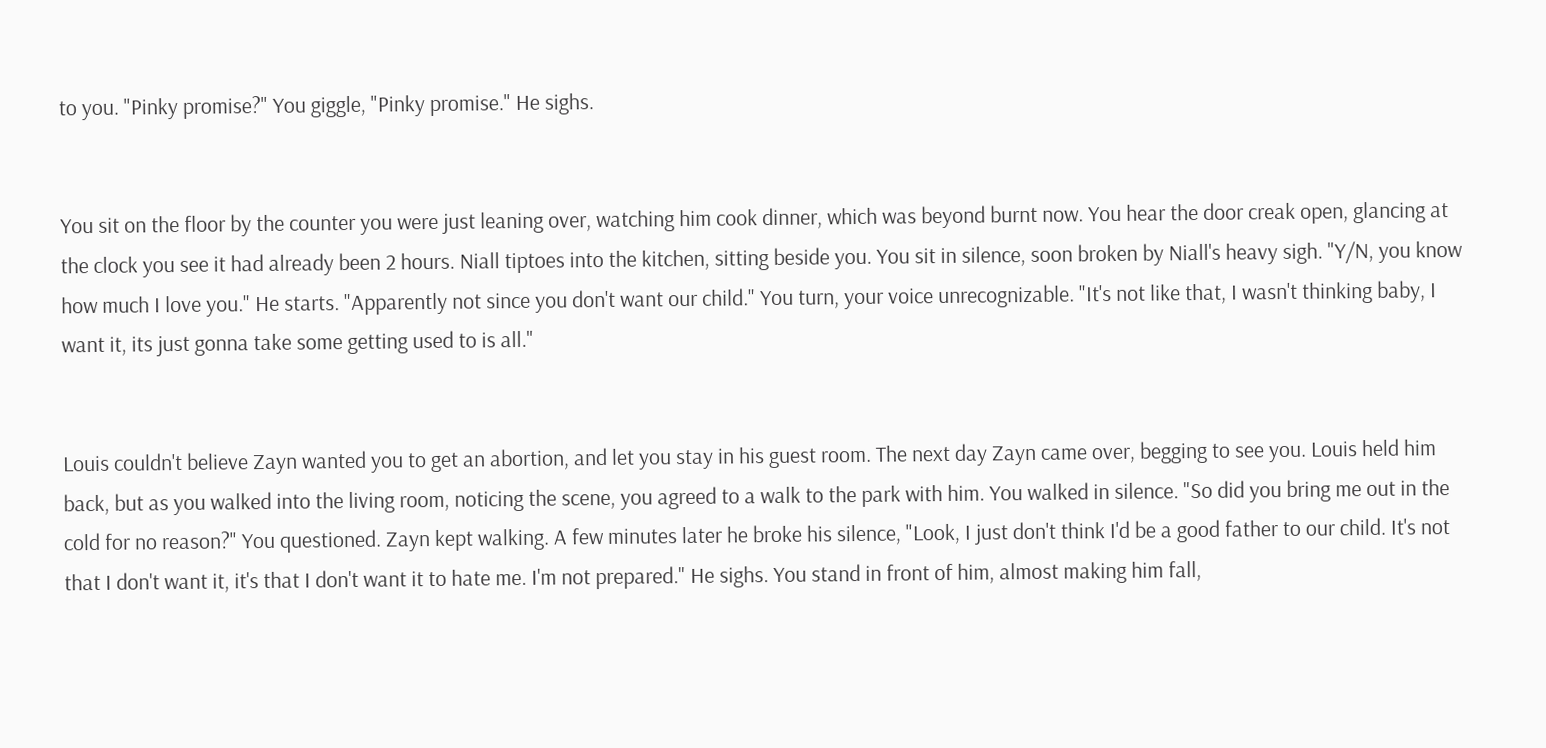to you. "Pinky promise?" You giggle, "Pinky promise." He sighs.


You sit on the floor by the counter you were just leaning over, watching him cook dinner, which was beyond burnt now. You hear the door creak open, glancing at the clock you see it had already been 2 hours. Niall tiptoes into the kitchen, sitting beside you. You sit in silence, soon broken by Niall's heavy sigh. "Y/N, you know how much I love you." He starts. "Apparently not since you don't want our child." You turn, your voice unrecognizable. "It's not like that, I wasn't thinking baby, I want it, its just gonna take some getting used to is all."


Louis couldn't believe Zayn wanted you to get an abortion, and let you stay in his guest room. The next day Zayn came over, begging to see you. Louis held him back, but as you walked into the living room, noticing the scene, you agreed to a walk to the park with him. You walked in silence. "So did you bring me out in the cold for no reason?" You questioned. Zayn kept walking. A few minutes later he broke his silence, "Look, I just don't think I'd be a good father to our child. It's not that I don't want it, it's that I don't want it to hate me. I'm not prepared." He sighs. You stand in front of him, almost making him fall,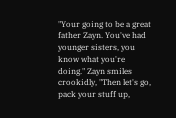"Your going to be a great father Zayn. You've had younger sisters, you know what you're doing." Zayn smiles crookidly, "Then let's go, pack your stuff up,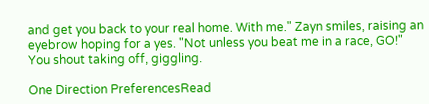and get you back to your real home. With me." Zayn smiles, raising an eyebrow hoping for a yes. "Not unless you beat me in a race, GO!" You shout taking off, giggling.

One Direction PreferencesRead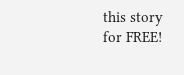this story for FREE!